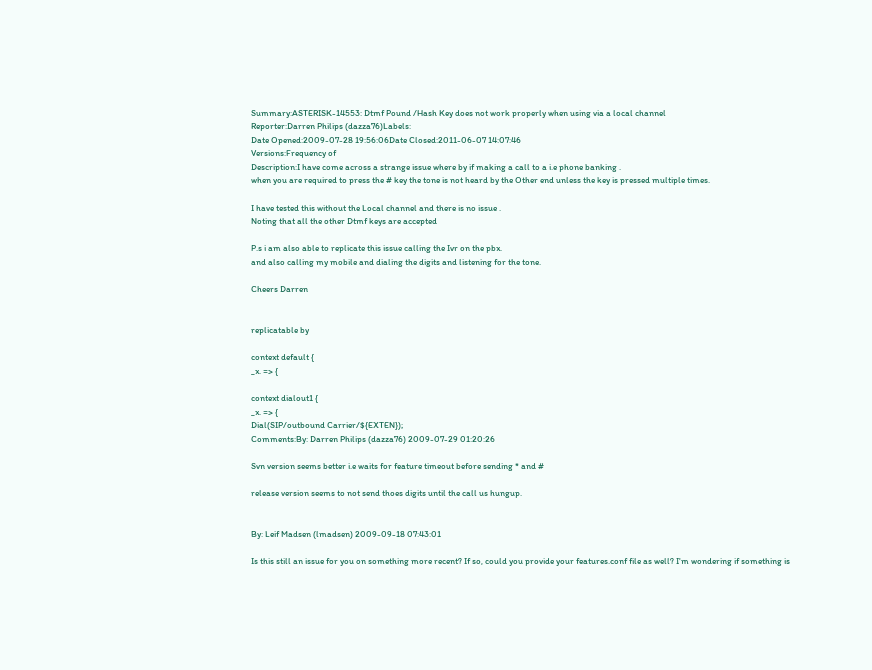Summary:ASTERISK-14553: Dtmf Pound /Hash Key does not work properly when using via a local channel
Reporter:Darren Philips (dazza76)Labels:
Date Opened:2009-07-28 19:56:06Date Closed:2011-06-07 14:07:46
Versions:Frequency of
Description:I have come across a strange issue where by if making a call to a i.e phone banking .
when you are required to press the # key the tone is not heard by the Other end unless the key is pressed multiple times.

I have tested this without the Local channel and there is no issue .
Noting that all the other Dtmf keys are accepted

P.s i am also able to replicate this issue calling the Ivr on the pbx.
and also calling my mobile and dialing the digits and listening for the tone.

Cheers Darren


replicatable by

context default {
_x. => {

context dialout1 {
_x. => {
Dial(SIP/outbound Carrier/${EXTEN});
Comments:By: Darren Philips (dazza76) 2009-07-29 01:20:26

Svn version seems better i.e waits for feature timeout before sending * and #

release version seems to not send thoes digits until the call us hungup.


By: Leif Madsen (lmadsen) 2009-09-18 07:43:01

Is this still an issue for you on something more recent? If so, could you provide your features.conf file as well? I'm wondering if something is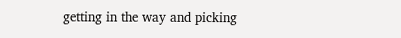getting in the way and picking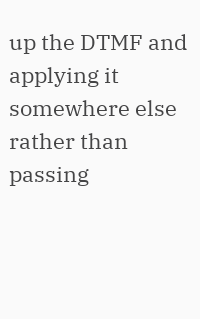up the DTMF and applying it somewhere else rather than passing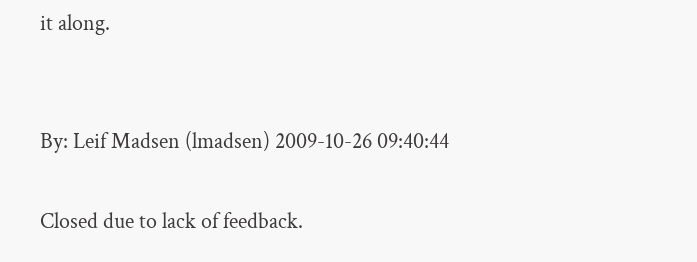it along.


By: Leif Madsen (lmadsen) 2009-10-26 09:40:44

Closed due to lack of feedback.